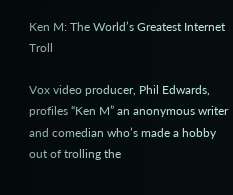Ken M: The World’s Greatest Internet Troll

Vox video producer, Phil Edwards, profiles “Ken M” an anonymous writer and comedian who’s made a hobby out of trolling the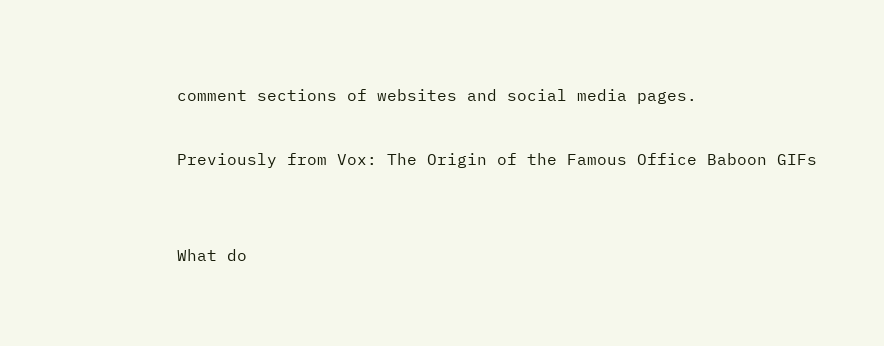comment sections of websites and social media pages.

Previously from Vox: The Origin of the Famous Office Baboon GIFs


What do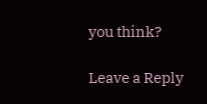you think?

Leave a Reply